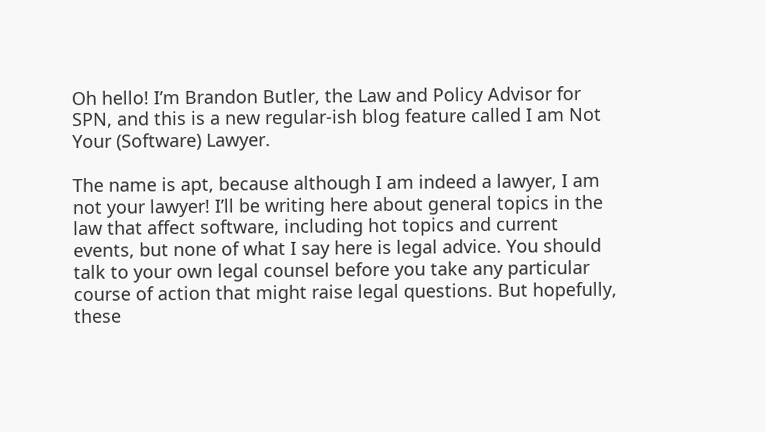Oh hello! I’m Brandon Butler, the Law and Policy Advisor for SPN, and this is a new regular-ish blog feature called I am Not Your (Software) Lawyer.

The name is apt, because although I am indeed a lawyer, I am not your lawyer! I’ll be writing here about general topics in the law that affect software, including hot topics and current events, but none of what I say here is legal advice. You should talk to your own legal counsel before you take any particular course of action that might raise legal questions. But hopefully, these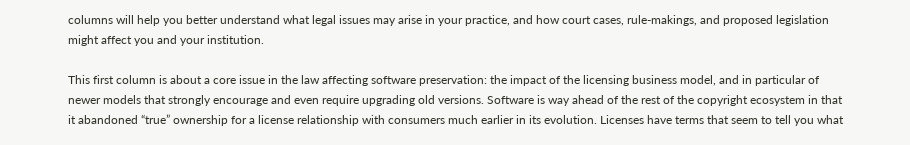columns will help you better understand what legal issues may arise in your practice, and how court cases, rule-makings, and proposed legislation might affect you and your institution.

This first column is about a core issue in the law affecting software preservation: the impact of the licensing business model, and in particular of newer models that strongly encourage and even require upgrading old versions. Software is way ahead of the rest of the copyright ecosystem in that it abandoned “true” ownership for a license relationship with consumers much earlier in its evolution. Licenses have terms that seem to tell you what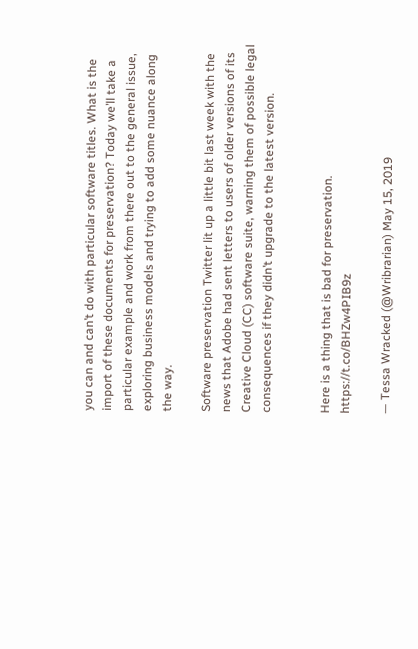you can and can’t do with particular software titles. What is the import of these documents for preservation? Today we’ll take a particular example and work from there out to the general issue, exploring business models and trying to add some nuance along the way.

Software preservation Twitter lit up a little bit last week with the news that Adobe had sent letters to users of older versions of its Creative Cloud (CC) software suite, warning them of possible legal consequences if they didn’t upgrade to the latest version.


Here is a thing that is bad for preservation. https://t.co/BHZw4PIB9z

— Tessa Wracked (@Wribrarian) May 15, 2019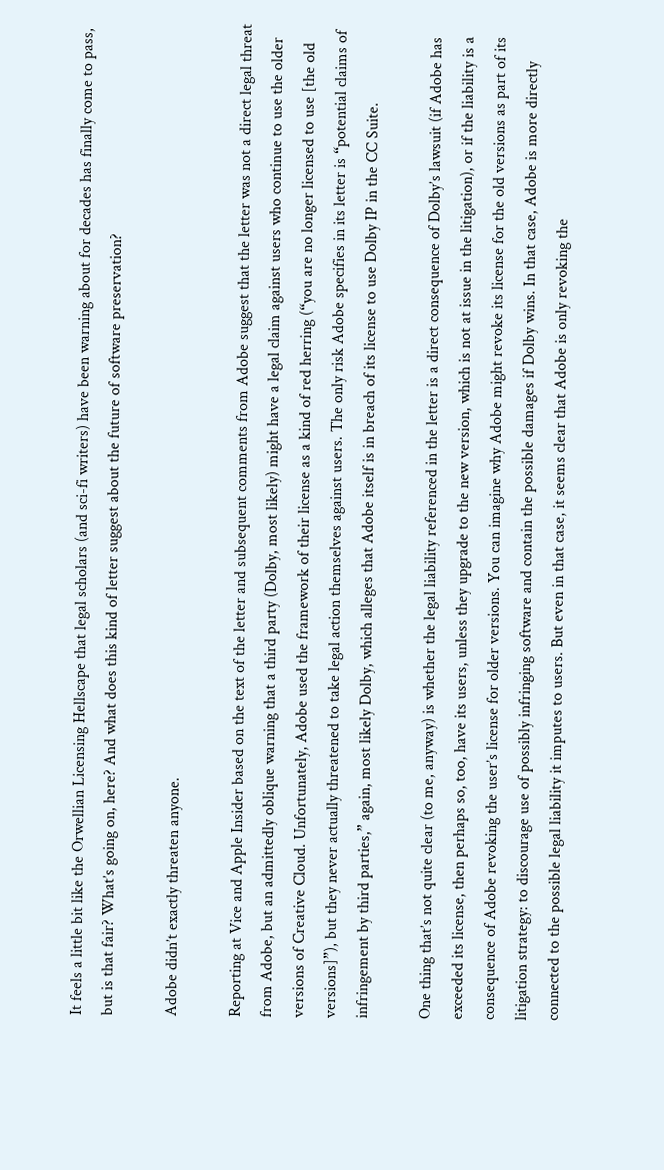It feels a little bit like the Orwellian Licensing Hellscape that legal scholars (and sci-fi writers) have been warning about for decades has finally come to pass, but is that fair? What’s going on, here? And what does this kind of letter suggest about the future of software preservation?

Adobe didn’t exactly threaten anyone.

Reporting at Vice and Apple Insider based on the text of the letter and subsequent comments from Adobe suggest that the letter was not a direct legal threat from Adobe, but an admittedly oblique warning that a third party (Dolby, most likely) might have a legal claim against users who continue to use the older versions of Creative Cloud. Unfortunately, Adobe used the framework of their license as a kind of red herring (“you are no longer licensed to use [the old versions]”), but they never actually threatened to take legal action themselves against users. The only risk Adobe specifies in its letter is “potential claims of infringement by third parties,” again, most likely Dolby, which alleges that Adobe itself is in breach of its license to use Dolby IP in the CC Suite.

One thing that’s not quite clear (to me, anyway) is whether the legal liability referenced in the letter is a direct consequence of Dolby’s lawsuit (if Adobe has exceeded its license, then perhaps so, too, have its users, unless they upgrade to the new version, which is not at issue in the litigation), or if the liability is a consequence of Adobe revoking the user’s license for older versions. You can imagine why Adobe might revoke its license for the old versions as part of its litigation strategy: to discourage use of possibly infringing software and contain the possible damages if Dolby wins. In that case, Adobe is more directly connected to the possible legal liability it imputes to users. But even in that case, it seems clear that Adobe is only revoking the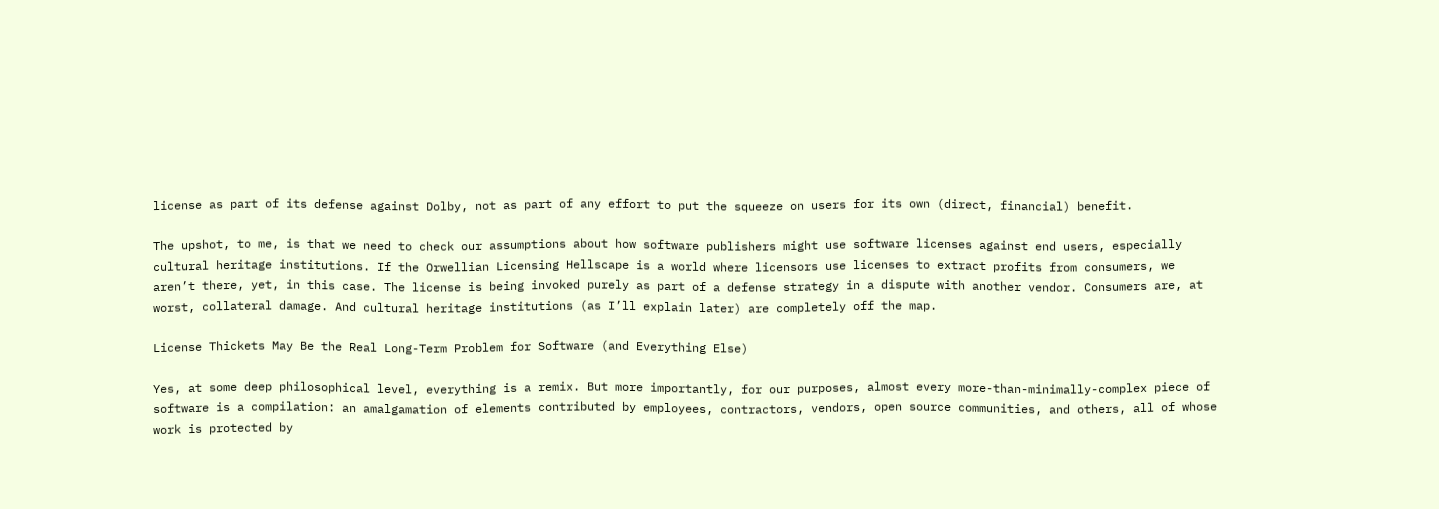license as part of its defense against Dolby, not as part of any effort to put the squeeze on users for its own (direct, financial) benefit.

The upshot, to me, is that we need to check our assumptions about how software publishers might use software licenses against end users, especially cultural heritage institutions. If the Orwellian Licensing Hellscape is a world where licensors use licenses to extract profits from consumers, we aren’t there, yet, in this case. The license is being invoked purely as part of a defense strategy in a dispute with another vendor. Consumers are, at worst, collateral damage. And cultural heritage institutions (as I’ll explain later) are completely off the map.

License Thickets May Be the Real Long-Term Problem for Software (and Everything Else)

Yes, at some deep philosophical level, everything is a remix. But more importantly, for our purposes, almost every more-than-minimally-complex piece of software is a compilation: an amalgamation of elements contributed by employees, contractors, vendors, open source communities, and others, all of whose work is protected by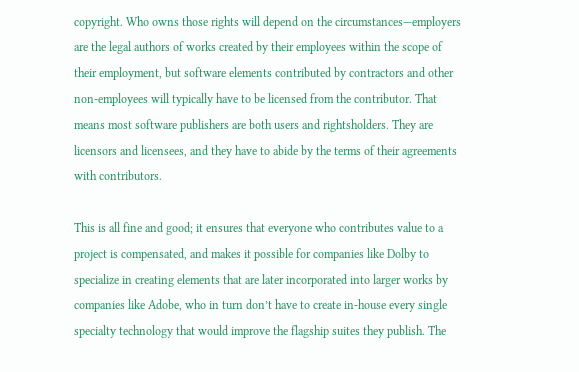copyright. Who owns those rights will depend on the circumstances—employers are the legal authors of works created by their employees within the scope of their employment, but software elements contributed by contractors and other non-employees will typically have to be licensed from the contributor. That means most software publishers are both users and rightsholders. They are licensors and licensees, and they have to abide by the terms of their agreements with contributors.

This is all fine and good; it ensures that everyone who contributes value to a project is compensated, and makes it possible for companies like Dolby to specialize in creating elements that are later incorporated into larger works by companies like Adobe, who in turn don’t have to create in-house every single specialty technology that would improve the flagship suites they publish. The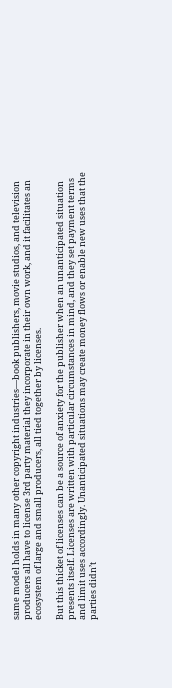same model holds in many other copyright industries—book publishers, movie studios, and television producers all have to license 3rd party material they incorporate in their own work, and it facilitates an ecosystem of large and small producers, all tied together by licenses.

But this thicket of licenses can be a source of anxiety for the publisher when an unanticipated situation presents itself. Licenses are written with particular circumstances in mind, and they set payment terms and limit uses accordingly. Unanticipated situations may create money flows or enable new uses that the parties didn’t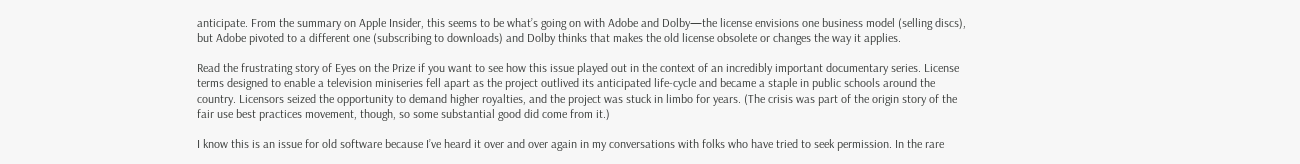anticipate. From the summary on Apple Insider, this seems to be what’s going on with Adobe and Dolby—the license envisions one business model (selling discs), but Adobe pivoted to a different one (subscribing to downloads) and Dolby thinks that makes the old license obsolete or changes the way it applies.

Read the frustrating story of Eyes on the Prize if you want to see how this issue played out in the context of an incredibly important documentary series. License terms designed to enable a television miniseries fell apart as the project outlived its anticipated life-cycle and became a staple in public schools around the country. Licensors seized the opportunity to demand higher royalties, and the project was stuck in limbo for years. (The crisis was part of the origin story of the fair use best practices movement, though, so some substantial good did come from it.)

I know this is an issue for old software because I’ve heard it over and over again in my conversations with folks who have tried to seek permission. In the rare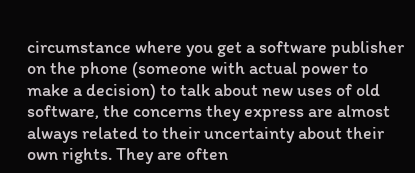circumstance where you get a software publisher on the phone (someone with actual power to make a decision) to talk about new uses of old software, the concerns they express are almost always related to their uncertainty about their own rights. They are often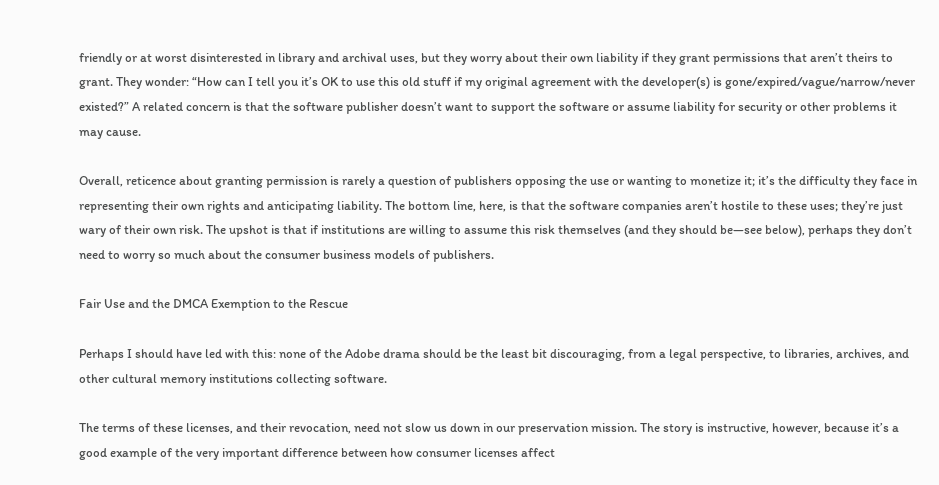friendly or at worst disinterested in library and archival uses, but they worry about their own liability if they grant permissions that aren’t theirs to grant. They wonder: “How can I tell you it’s OK to use this old stuff if my original agreement with the developer(s) is gone/expired/vague/narrow/never existed?” A related concern is that the software publisher doesn’t want to support the software or assume liability for security or other problems it may cause.

Overall, reticence about granting permission is rarely a question of publishers opposing the use or wanting to monetize it; it’s the difficulty they face in representing their own rights and anticipating liability. The bottom line, here, is that the software companies aren’t hostile to these uses; they’re just wary of their own risk. The upshot is that if institutions are willing to assume this risk themselves (and they should be—see below), perhaps they don’t need to worry so much about the consumer business models of publishers.

Fair Use and the DMCA Exemption to the Rescue

Perhaps I should have led with this: none of the Adobe drama should be the least bit discouraging, from a legal perspective, to libraries, archives, and other cultural memory institutions collecting software.

The terms of these licenses, and their revocation, need not slow us down in our preservation mission. The story is instructive, however, because it’s a good example of the very important difference between how consumer licenses affect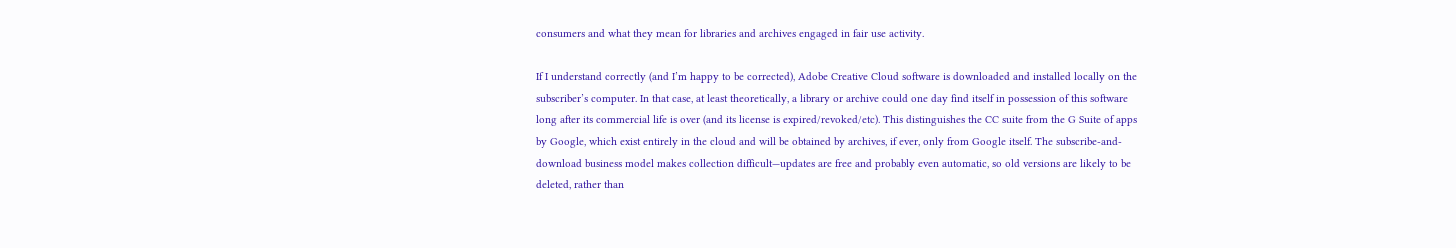consumers and what they mean for libraries and archives engaged in fair use activity.

If I understand correctly (and I’m happy to be corrected), Adobe Creative Cloud software is downloaded and installed locally on the subscriber’s computer. In that case, at least theoretically, a library or archive could one day find itself in possession of this software long after its commercial life is over (and its license is expired/revoked/etc). This distinguishes the CC suite from the G Suite of apps by Google, which exist entirely in the cloud and will be obtained by archives, if ever, only from Google itself. The subscribe-and-download business model makes collection difficult—updates are free and probably even automatic, so old versions are likely to be deleted, rather than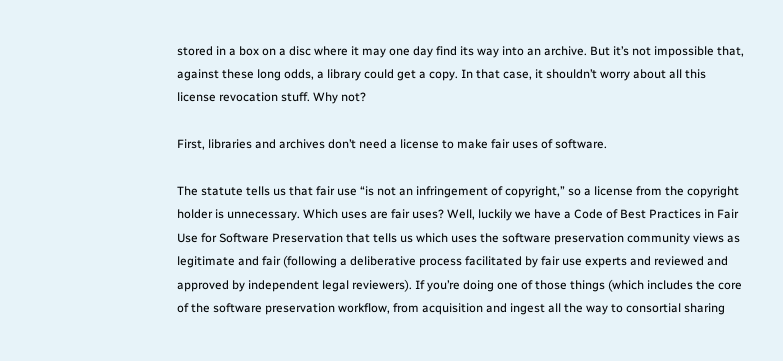stored in a box on a disc where it may one day find its way into an archive. But it’s not impossible that, against these long odds, a library could get a copy. In that case, it shouldn’t worry about all this license revocation stuff. Why not?

First, libraries and archives don’t need a license to make fair uses of software.

The statute tells us that fair use “is not an infringement of copyright,” so a license from the copyright holder is unnecessary. Which uses are fair uses? Well, luckily we have a Code of Best Practices in Fair Use for Software Preservation that tells us which uses the software preservation community views as legitimate and fair (following a deliberative process facilitated by fair use experts and reviewed and approved by independent legal reviewers). If you’re doing one of those things (which includes the core of the software preservation workflow, from acquisition and ingest all the way to consortial sharing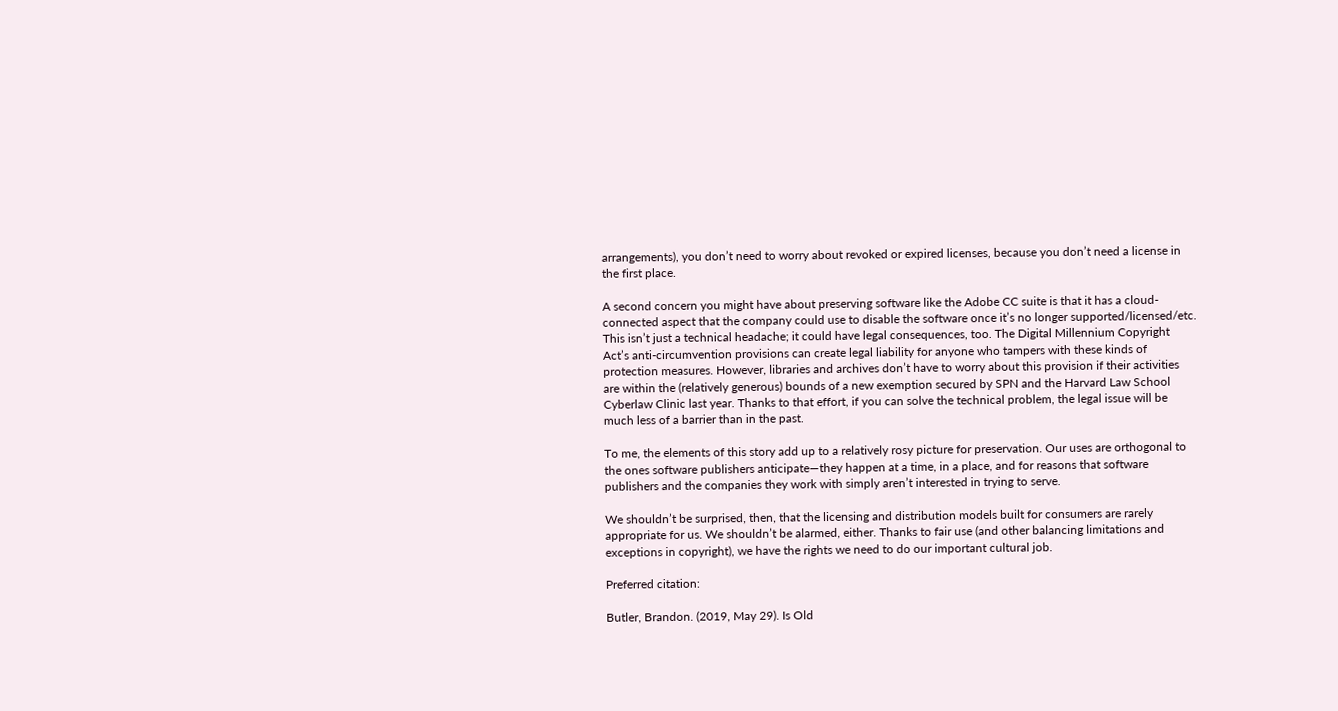arrangements), you don’t need to worry about revoked or expired licenses, because you don’t need a license in the first place.

A second concern you might have about preserving software like the Adobe CC suite is that it has a cloud-connected aspect that the company could use to disable the software once it’s no longer supported/licensed/etc. This isn’t just a technical headache; it could have legal consequences, too. The Digital Millennium Copyright Act’s anti-circumvention provisions can create legal liability for anyone who tampers with these kinds of protection measures. However, libraries and archives don’t have to worry about this provision if their activities are within the (relatively generous) bounds of a new exemption secured by SPN and the Harvard Law School Cyberlaw Clinic last year. Thanks to that effort, if you can solve the technical problem, the legal issue will be much less of a barrier than in the past.

To me, the elements of this story add up to a relatively rosy picture for preservation. Our uses are orthogonal to the ones software publishers anticipate—they happen at a time, in a place, and for reasons that software publishers and the companies they work with simply aren’t interested in trying to serve.

We shouldn’t be surprised, then, that the licensing and distribution models built for consumers are rarely appropriate for us. We shouldn’t be alarmed, either. Thanks to fair use (and other balancing limitations and exceptions in copyright), we have the rights we need to do our important cultural job.

Preferred citation:

Butler, Brandon. (2019, May 29). Is Old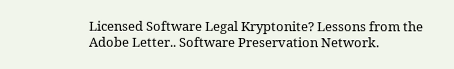Licensed Software Legal Kryptonite? Lessons from the Adobe Letter.. Software Preservation Network.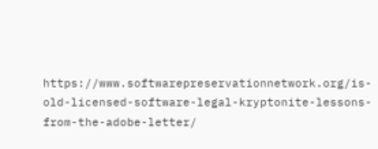https://www.softwarepreservationnetwork.org/is-old-licensed-software-legal-kryptonite-lessons-from-the-adobe-letter/